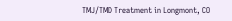TMJ/TMD Treatment in Longmont, CO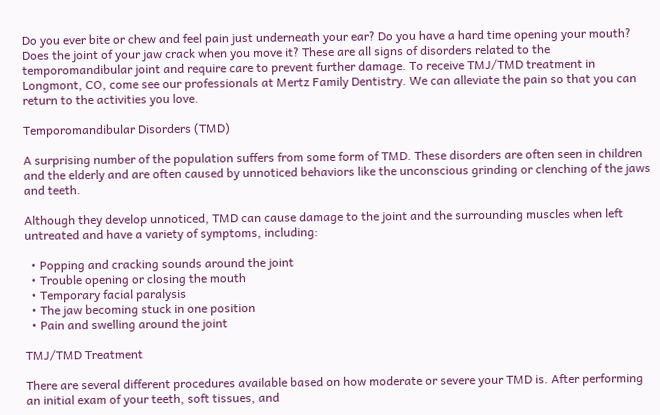Do you ever bite or chew and feel pain just underneath your ear? Do you have a hard time opening your mouth? Does the joint of your jaw crack when you move it? These are all signs of disorders related to the temporomandibular joint and require care to prevent further damage. To receive TMJ/TMD treatment in Longmont, CO, come see our professionals at Mertz Family Dentistry. We can alleviate the pain so that you can return to the activities you love.

Temporomandibular Disorders (TMD)

A surprising number of the population suffers from some form of TMD. These disorders are often seen in children and the elderly and are often caused by unnoticed behaviors like the unconscious grinding or clenching of the jaws and teeth.

Although they develop unnoticed, TMD can cause damage to the joint and the surrounding muscles when left untreated and have a variety of symptoms, including:

  • Popping and cracking sounds around the joint
  • Trouble opening or closing the mouth
  • Temporary facial paralysis
  • The jaw becoming stuck in one position
  • Pain and swelling around the joint

TMJ/TMD Treatment

There are several different procedures available based on how moderate or severe your TMD is. After performing an initial exam of your teeth, soft tissues, and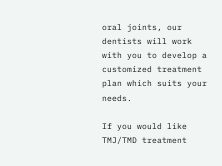oral joints, our dentists will work with you to develop a customized treatment plan which suits your needs.

If you would like TMJ/TMD treatment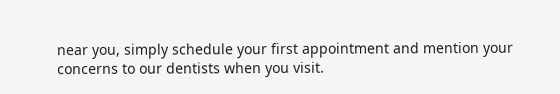near you, simply schedule your first appointment and mention your concerns to our dentists when you visit.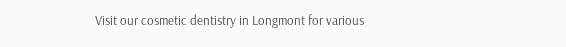Visit our cosmetic dentistry in Longmont for various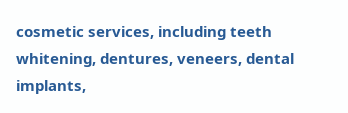cosmetic services, including teeth whitening, dentures, veneers, dental implants,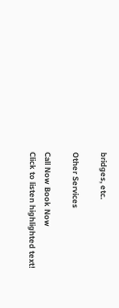bridges, etc.

Other Services

Call Now Book Now
Click to listen highlighted text!